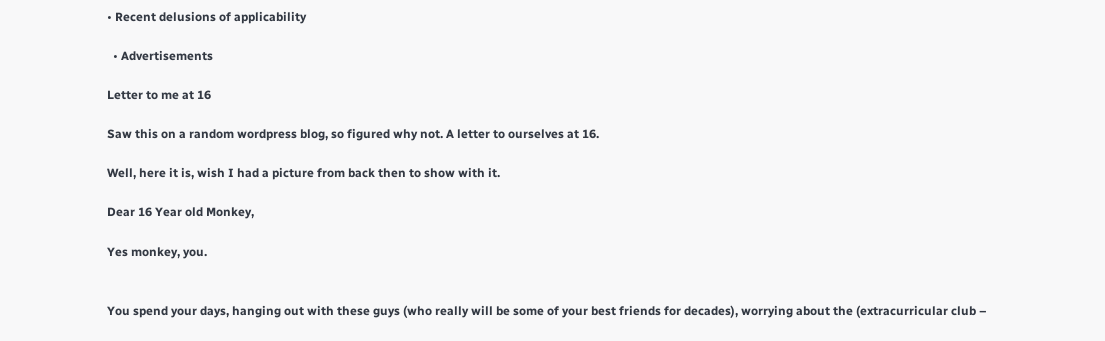• Recent delusions of applicability

  • Advertisements

Letter to me at 16

Saw this on a random wordpress blog, so figured why not. A letter to ourselves at 16.

Well, here it is, wish I had a picture from back then to show with it.

Dear 16 Year old Monkey,

Yes monkey, you.


You spend your days, hanging out with these guys (who really will be some of your best friends for decades), worrying about the (extracurricular club –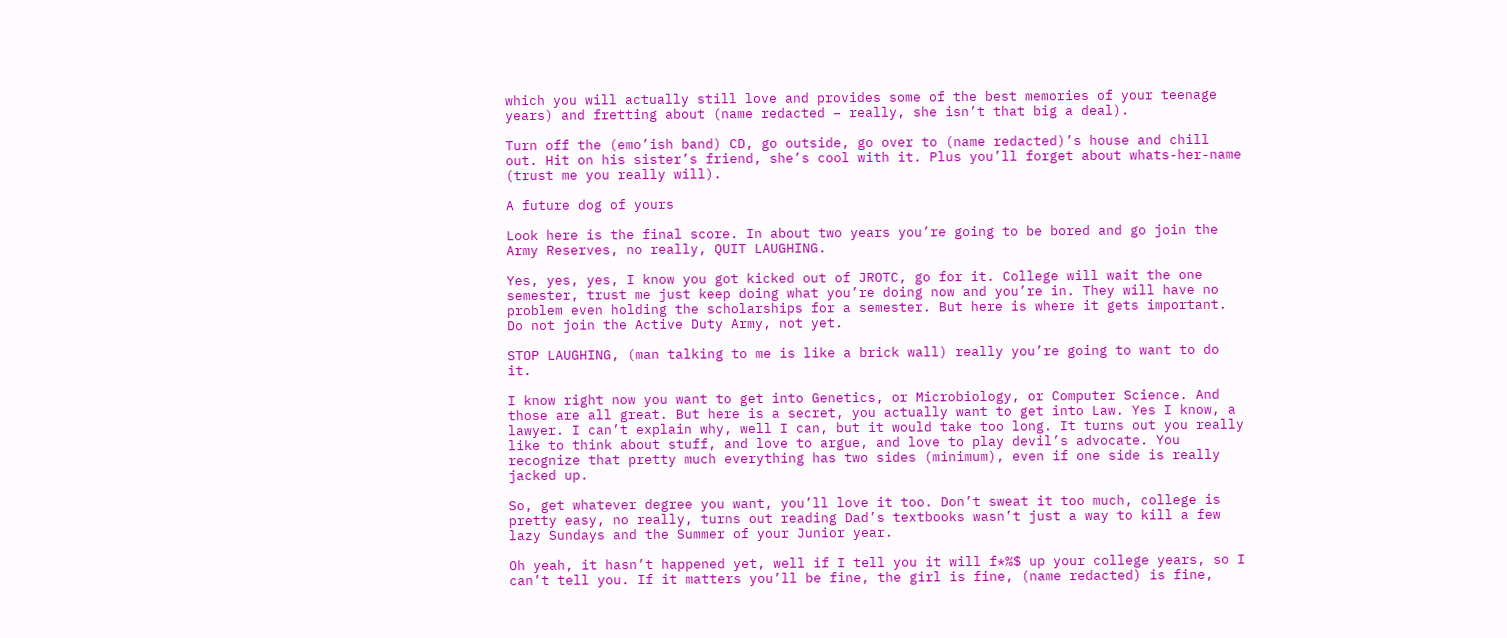which you will actually still love and provides some of the best memories of your teenage years) and fretting about (name redacted – really, she isn’t that big a deal).

Turn off the (emo’ish band) CD, go outside, go over to (name redacted)’s house and chill out. Hit on his sister’s friend, she’s cool with it. Plus you’ll forget about whats-her-name (trust me you really will).

A future dog of yours

Look here is the final score. In about two years you’re going to be bored and go join the Army Reserves, no really, QUIT LAUGHING.

Yes, yes, yes, I know you got kicked out of JROTC, go for it. College will wait the one semester, trust me just keep doing what you’re doing now and you’re in. They will have no problem even holding the scholarships for a semester. But here is where it gets important. Do not join the Active Duty Army, not yet.

STOP LAUGHING, (man talking to me is like a brick wall) really you’re going to want to do it.

I know right now you want to get into Genetics, or Microbiology, or Computer Science. And those are all great. But here is a secret, you actually want to get into Law. Yes I know, a lawyer. I can’t explain why, well I can, but it would take too long. It turns out you really like to think about stuff, and love to argue, and love to play devil’s advocate. You recognize that pretty much everything has two sides (minimum), even if one side is really jacked up.

So, get whatever degree you want, you’ll love it too. Don’t sweat it too much, college is pretty easy, no really, turns out reading Dad’s textbooks wasn’t just a way to kill a few lazy Sundays and the Summer of your Junior year.

Oh yeah, it hasn’t happened yet, well if I tell you it will f*%$ up your college years, so I can’t tell you. If it matters you’ll be fine, the girl is fine, (name redacted) is fine,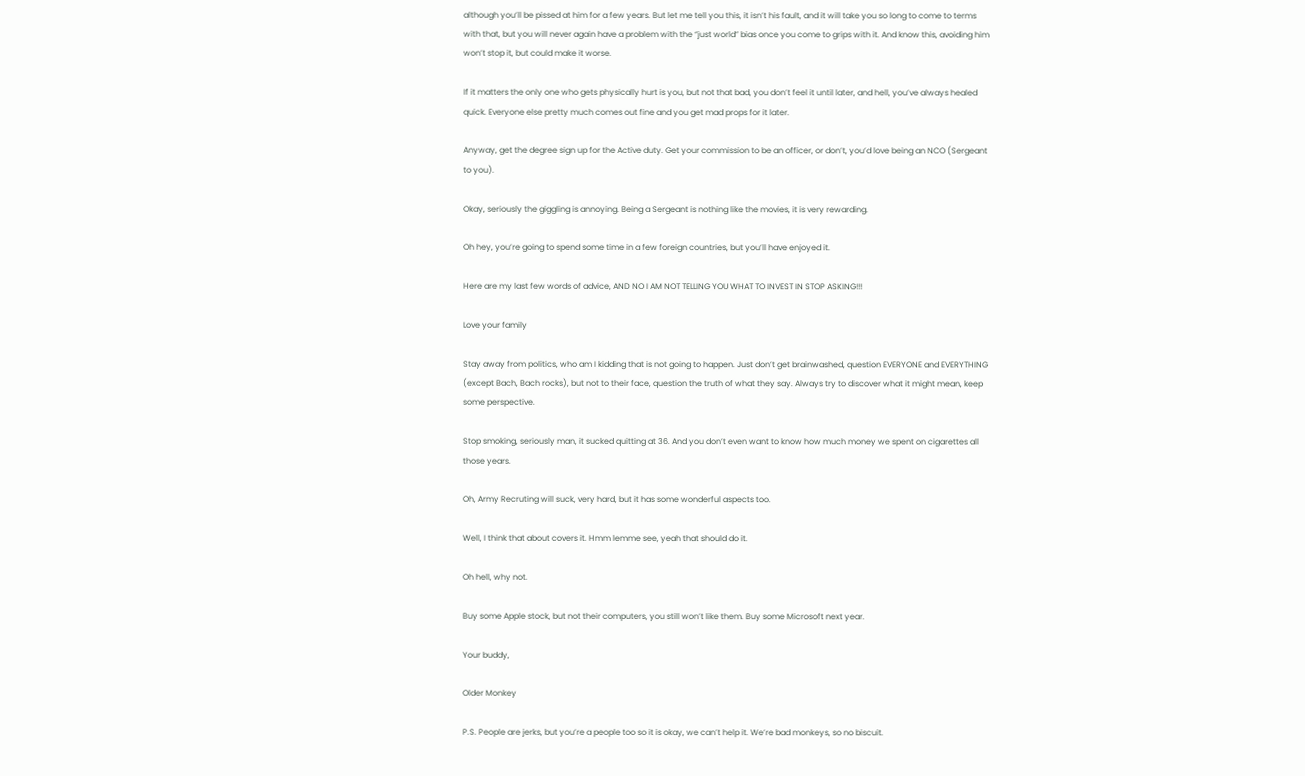although you’ll be pissed at him for a few years. But let me tell you this, it isn’t his fault, and it will take you so long to come to terms with that, but you will never again have a problem with the “just world” bias once you come to grips with it. And know this, avoiding him won’t stop it, but could make it worse.

If it matters the only one who gets physically hurt is you, but not that bad, you don’t feel it until later, and hell, you’ve always healed quick. Everyone else pretty much comes out fine and you get mad props for it later.

Anyway, get the degree sign up for the Active duty. Get your commission to be an officer, or don’t, you’d love being an NCO (Sergeant to you).

Okay, seriously the giggling is annoying. Being a Sergeant is nothing like the movies, it is very rewarding.

Oh hey, you’re going to spend some time in a few foreign countries, but you’ll have enjoyed it.

Here are my last few words of advice, AND NO I AM NOT TELLING YOU WHAT TO INVEST IN STOP ASKING!!!

Love your family

Stay away from politics, who am I kidding that is not going to happen. Just don’t get brainwashed, question EVERYONE and EVERYTHING (except Bach, Bach rocks), but not to their face, question the truth of what they say. Always try to discover what it might mean, keep some perspective.

Stop smoking, seriously man, it sucked quitting at 36. And you don’t even want to know how much money we spent on cigarettes all those years.

Oh, Army Recruting will suck, very hard, but it has some wonderful aspects too.

Well, I think that about covers it. Hmm lemme see, yeah that should do it.

Oh hell, why not.

Buy some Apple stock, but not their computers, you still won’t like them. Buy some Microsoft next year.

Your buddy,

Older Monkey

P.S. People are jerks, but you’re a people too so it is okay, we can’t help it. We’re bad monkeys, so no biscuit.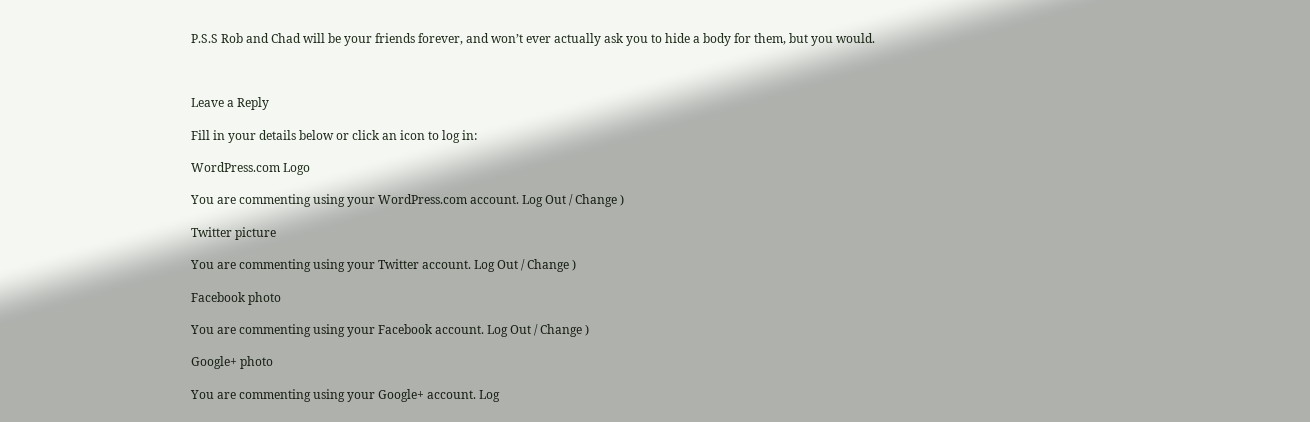P.S.S Rob and Chad will be your friends forever, and won’t ever actually ask you to hide a body for them, but you would.



Leave a Reply

Fill in your details below or click an icon to log in:

WordPress.com Logo

You are commenting using your WordPress.com account. Log Out / Change )

Twitter picture

You are commenting using your Twitter account. Log Out / Change )

Facebook photo

You are commenting using your Facebook account. Log Out / Change )

Google+ photo

You are commenting using your Google+ account. Log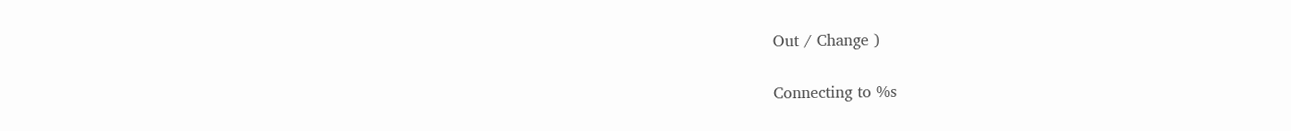Out / Change )

Connecting to %s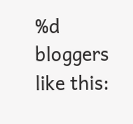%d bloggers like this: